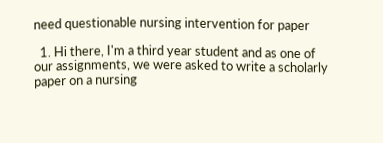need questionable nursing intervention for paper

  1. Hi there, I'm a third year student and as one of our assignments, we were asked to write a scholarly paper on a nursing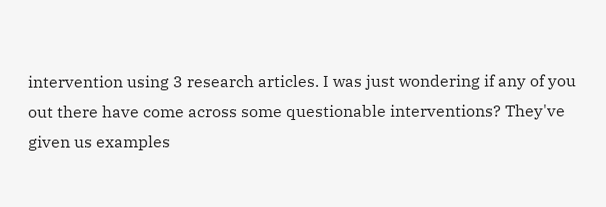intervention using 3 research articles. I was just wondering if any of you out there have come across some questionable interventions? They've given us examples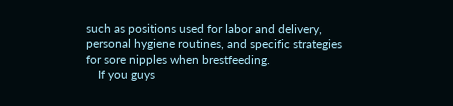such as positions used for labor and delivery, personal hygiene routines, and specific strategies for sore nipples when brestfeeding.
    If you guys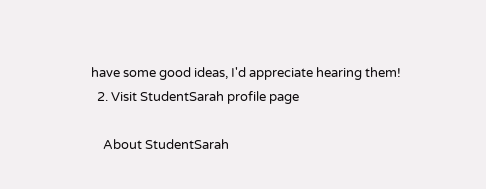have some good ideas, I'd appreciate hearing them!
  2. Visit StudentSarah profile page

    About StudentSarah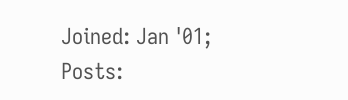Joined: Jan '01; Posts: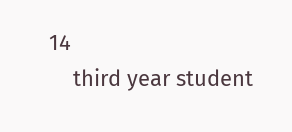14
    third year student